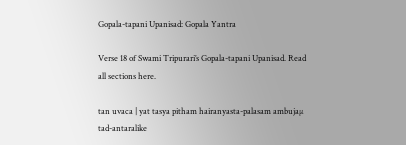Gopala-tapani Upanisad: Gopala Yantra

Verse 18 of Swami Tripurari’s Gopala-tapani Upanisad. Read all sections here.

tan uvaca | yat tasya pitham hairanyasta-palasam ambujaµ tad-antaralike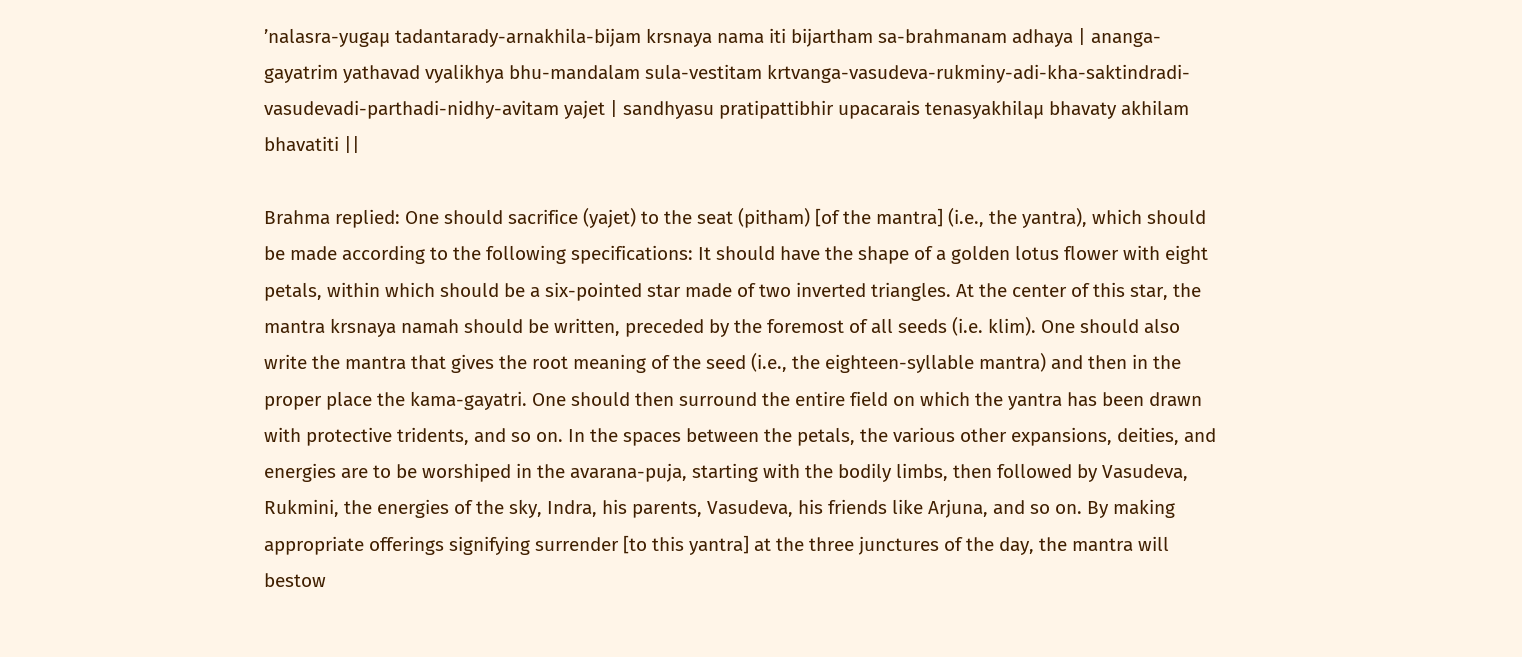’nalasra-yugaµ tadantarady-arnakhila-bijam krsnaya nama iti bijartham sa-brahmanam adhaya | ananga-gayatrim yathavad vyalikhya bhu-mandalam sula-vestitam krtvanga-vasudeva-rukminy-adi-kha-saktindradi-vasudevadi-parthadi-nidhy-avitam yajet | sandhyasu pratipattibhir upacarais tenasyakhilaµ bhavaty akhilam bhavatiti ||

Brahma replied: One should sacrifice (yajet) to the seat (pitham) [of the mantra] (i.e., the yantra), which should be made according to the following specifications: It should have the shape of a golden lotus flower with eight petals, within which should be a six-pointed star made of two inverted triangles. At the center of this star, the mantra krsnaya namah should be written, preceded by the foremost of all seeds (i.e. klim). One should also write the mantra that gives the root meaning of the seed (i.e., the eighteen-syllable mantra) and then in the proper place the kama-gayatri. One should then surround the entire field on which the yantra has been drawn with protective tridents, and so on. In the spaces between the petals, the various other expansions, deities, and energies are to be worshiped in the avarana-puja, starting with the bodily limbs, then followed by Vasudeva, Rukmini, the energies of the sky, Indra, his parents, Vasudeva, his friends like Arjuna, and so on. By making appropriate offerings signifying surrender [to this yantra] at the three junctures of the day, the mantra will bestow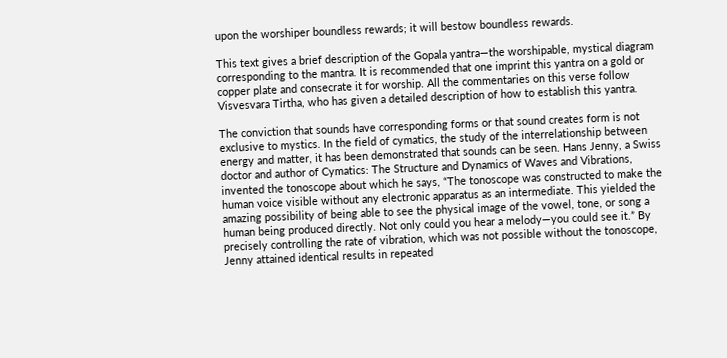upon the worshiper boundless rewards; it will bestow boundless rewards.

This text gives a brief description of the Gopala yantra—the worshipable, mystical diagram corresponding to the mantra. It is recommended that one imprint this yantra on a gold or copper plate and consecrate it for worship. All the commentaries on this verse follow Visvesvara Tirtha, who has given a detailed description of how to establish this yantra.

The conviction that sounds have corresponding forms or that sound creates form is not exclusive to mystics. In the field of cymatics, the study of the interrelationship between energy and matter, it has been demonstrated that sounds can be seen. Hans Jenny, a Swiss doctor and author of Cymatics: The Structure and Dynamics of Waves and Vibrations, invented the tonoscope about which he says, “The tonoscope was constructed to make the human voice visible without any electronic apparatus as an intermediate. This yielded the amazing possibility of being able to see the physical image of the vowel, tone, or song a human being produced directly. Not only could you hear a melody—you could see it.” By precisely controlling the rate of vibration, which was not possible without the tonoscope, Jenny attained identical results in repeated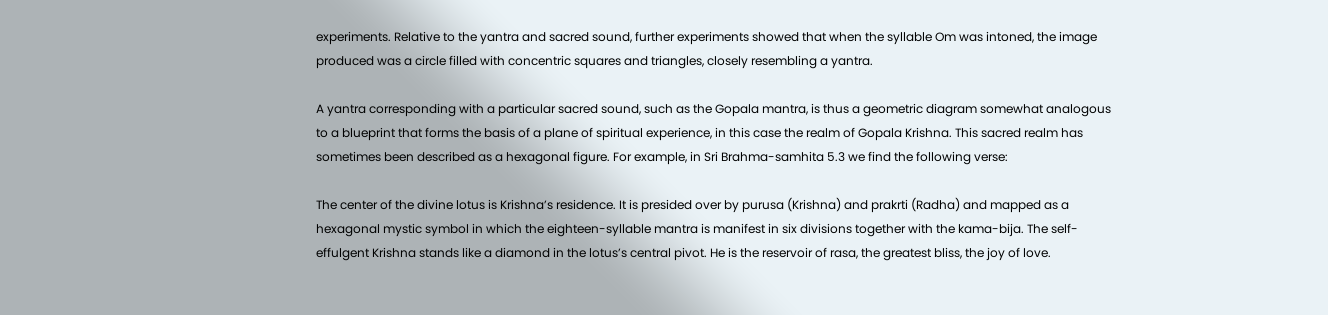experiments. Relative to the yantra and sacred sound, further experiments showed that when the syllable Om was intoned, the image produced was a circle filled with concentric squares and triangles, closely resembling a yantra.

A yantra corresponding with a particular sacred sound, such as the Gopala mantra, is thus a geometric diagram somewhat analogous to a blueprint that forms the basis of a plane of spiritual experience, in this case the realm of Gopala Krishna. This sacred realm has sometimes been described as a hexagonal figure. For example, in Sri Brahma-samhita 5.3 we find the following verse:

The center of the divine lotus is Krishna’s residence. It is presided over by purusa (Krishna) and prakrti (Radha) and mapped as a hexagonal mystic symbol in which the eighteen-syllable mantra is manifest in six divisions together with the kama-bija. The self-effulgent Krishna stands like a diamond in the lotus’s central pivot. He is the reservoir of rasa, the greatest bliss, the joy of love.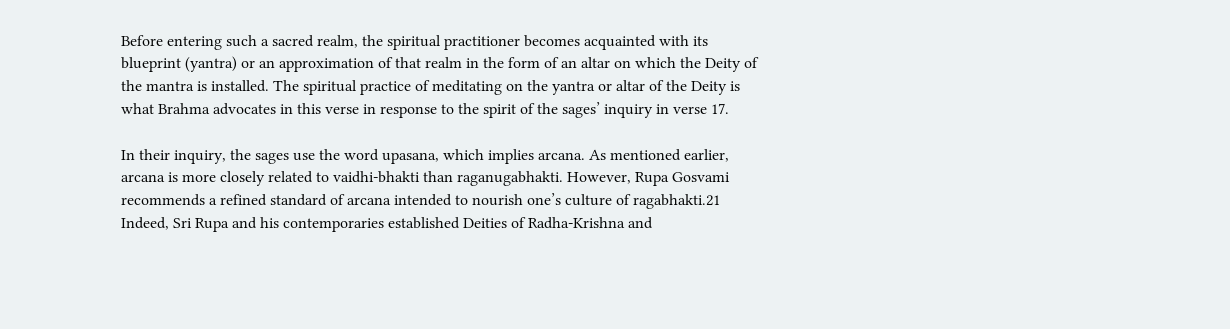Before entering such a sacred realm, the spiritual practitioner becomes acquainted with its blueprint (yantra) or an approximation of that realm in the form of an altar on which the Deity of the mantra is installed. The spiritual practice of meditating on the yantra or altar of the Deity is what Brahma advocates in this verse in response to the spirit of the sages’ inquiry in verse 17.

In their inquiry, the sages use the word upasana, which implies arcana. As mentioned earlier, arcana is more closely related to vaidhi-bhakti than raganugabhakti. However, Rupa Gosvami recommends a refined standard of arcana intended to nourish one’s culture of ragabhakti.21 Indeed, Sri Rupa and his contemporaries established Deities of Radha-Krishna and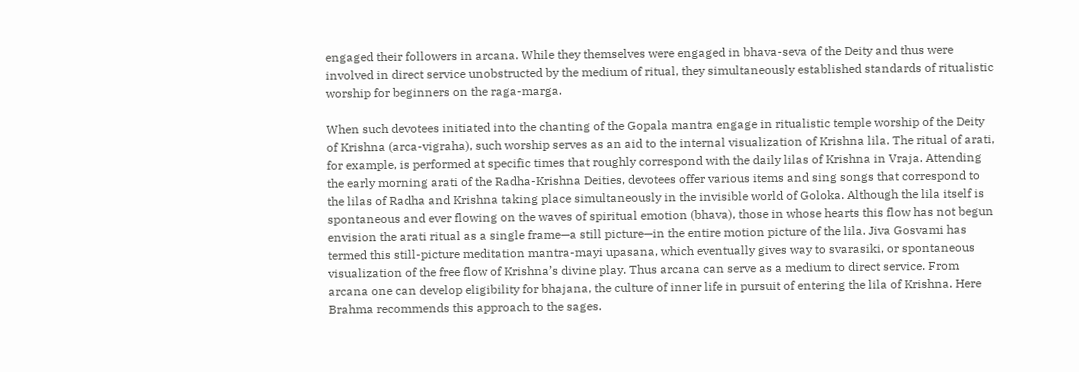engaged their followers in arcana. While they themselves were engaged in bhava-seva of the Deity and thus were involved in direct service unobstructed by the medium of ritual, they simultaneously established standards of ritualistic worship for beginners on the raga-marga.

When such devotees initiated into the chanting of the Gopala mantra engage in ritualistic temple worship of the Deity of Krishna (arca-vigraha), such worship serves as an aid to the internal visualization of Krishna lila. The ritual of arati, for example, is performed at specific times that roughly correspond with the daily lilas of Krishna in Vraja. Attending the early morning arati of the Radha-Krishna Deities, devotees offer various items and sing songs that correspond to the lilas of Radha and Krishna taking place simultaneously in the invisible world of Goloka. Although the lila itself is spontaneous and ever flowing on the waves of spiritual emotion (bhava), those in whose hearts this flow has not begun envision the arati ritual as a single frame—a still picture—in the entire motion picture of the lila. Jiva Gosvami has termed this still-picture meditation mantra-mayi upasana, which eventually gives way to svarasiki, or spontaneous visualization of the free flow of Krishna’s divine play. Thus arcana can serve as a medium to direct service. From arcana one can develop eligibility for bhajana, the culture of inner life in pursuit of entering the lila of Krishna. Here Brahma recommends this approach to the sages.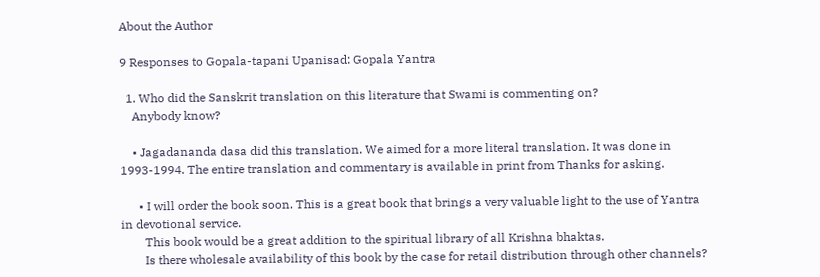About the Author

9 Responses to Gopala-tapani Upanisad: Gopala Yantra

  1. Who did the Sanskrit translation on this literature that Swami is commenting on?
    Anybody know?

    • Jagadananda dasa did this translation. We aimed for a more literal translation. It was done in 1993-1994. The entire translation and commentary is available in print from Thanks for asking.

      • I will order the book soon. This is a great book that brings a very valuable light to the use of Yantra in devotional service.
        This book would be a great addition to the spiritual library of all Krishna bhaktas.
        Is there wholesale availability of this book by the case for retail distribution through other channels?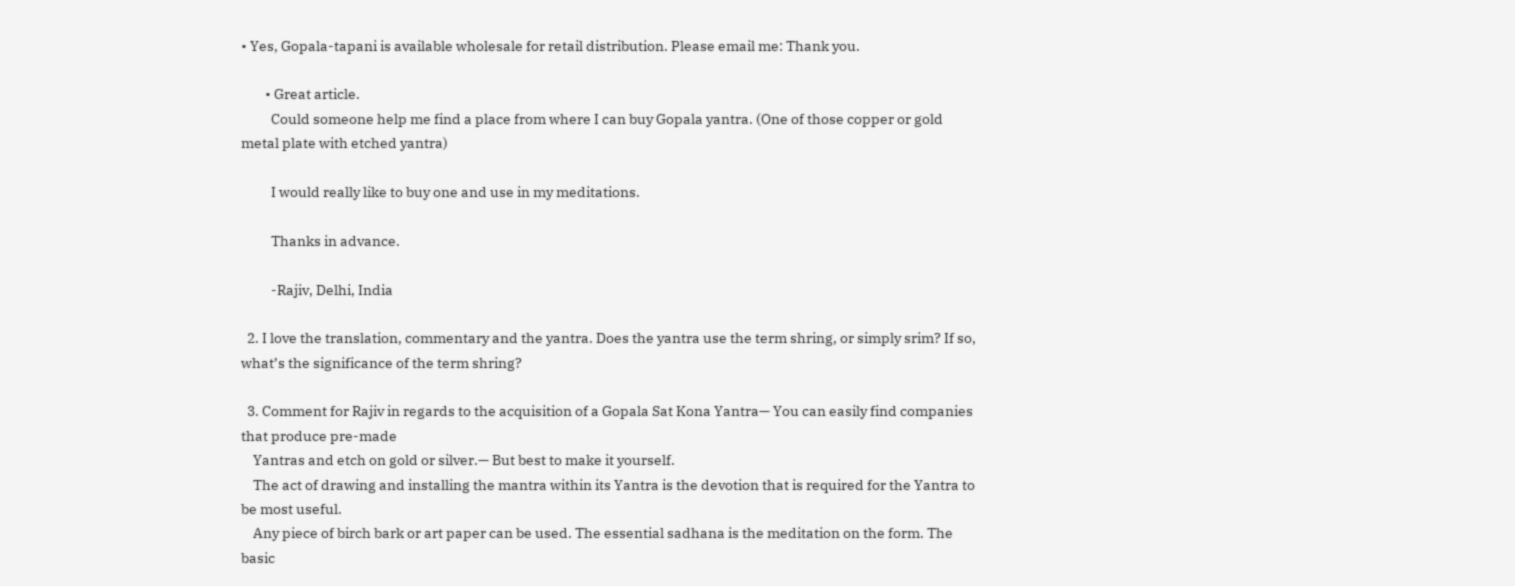• Yes, Gopala-tapani is available wholesale for retail distribution. Please email me: Thank you.

        • Great article.
          Could someone help me find a place from where I can buy Gopala yantra. (One of those copper or gold metal plate with etched yantra)

          I would really like to buy one and use in my meditations.

          Thanks in advance.

          -Rajiv, Delhi, India

  2. I love the translation, commentary and the yantra. Does the yantra use the term shring, or simply srim? If so, what’s the significance of the term shring?

  3. Comment for Rajiv in regards to the acquisition of a Gopala Sat Kona Yantra— You can easily find companies that produce pre-made
    Yantras and etch on gold or silver.— But best to make it yourself.
    The act of drawing and installing the mantra within its Yantra is the devotion that is required for the Yantra to be most useful.
    Any piece of birch bark or art paper can be used. The essential sadhana is the meditation on the form. The basic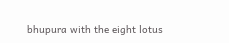bhupura with the eight lotus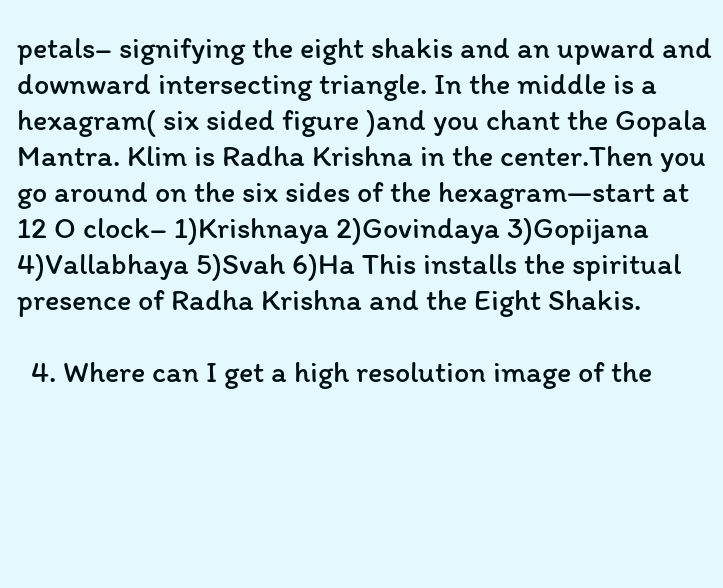petals– signifying the eight shakis and an upward and downward intersecting triangle. In the middle is a hexagram( six sided figure )and you chant the Gopala Mantra. Klim is Radha Krishna in the center.Then you go around on the six sides of the hexagram—start at 12 O clock– 1)Krishnaya 2)Govindaya 3)Gopijana 4)Vallabhaya 5)Svah 6)Ha This installs the spiritual presence of Radha Krishna and the Eight Shakis.

  4. Where can I get a high resolution image of the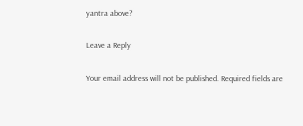yantra above?

Leave a Reply

Your email address will not be published. Required fields are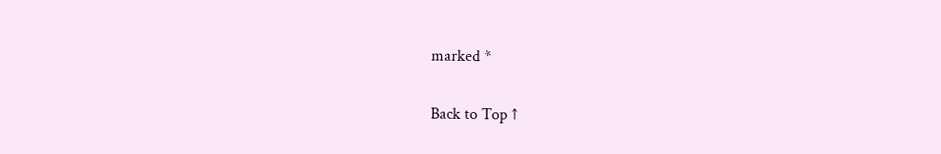marked *

Back to Top ↑